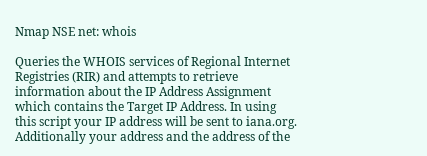Nmap NSE net: whois

Queries the WHOIS services of Regional Internet Registries (RIR) and attempts to retrieve information about the IP Address Assignment which contains the Target IP Address. In using this script your IP address will be sent to iana.org. Additionally your address and the address of the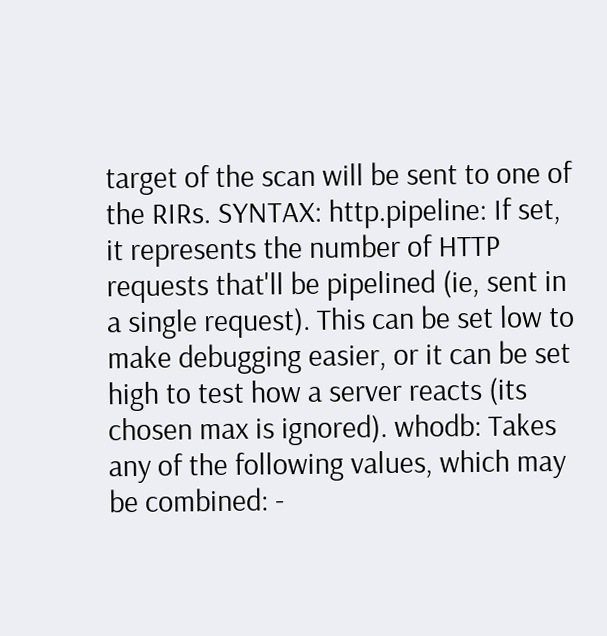target of the scan will be sent to one of the RIRs. SYNTAX: http.pipeline: If set, it represents the number of HTTP requests that'll be pipelined (ie, sent in a single request). This can be set low to make debugging easier, or it can be set high to test how a server reacts (its chosen max is ignored). whodb: Takes any of the following values, which may be combined: -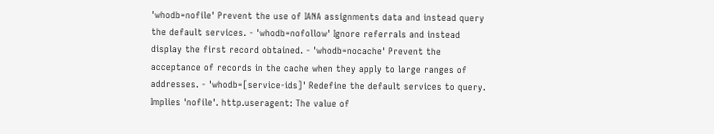'whodb=nofile' Prevent the use of IANA assignments data and instead query the default services. - 'whodb=nofollow' Ignore referrals and instead display the first record obtained. - 'whodb=nocache' Prevent the acceptance of records in the cache when they apply to large ranges of addresses. - 'whodb=[service-ids]' Redefine the default services to query. Implies 'nofile'. http.useragent: The value of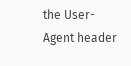the User-Agent header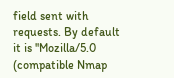field sent with requests. By default it is ''Mozilla/5.0 (compatible Nmap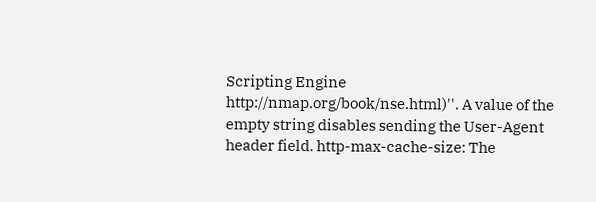Scripting Engine http://nmap.org/book/nse.html)''. A value of the empty string disables sending the User-Agent header field. http-max-cache-size: The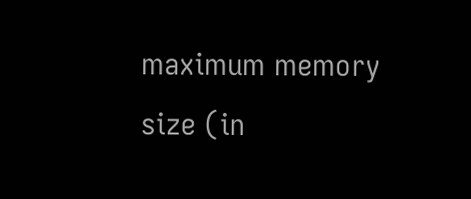maximum memory size (in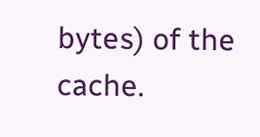bytes) of the cache.